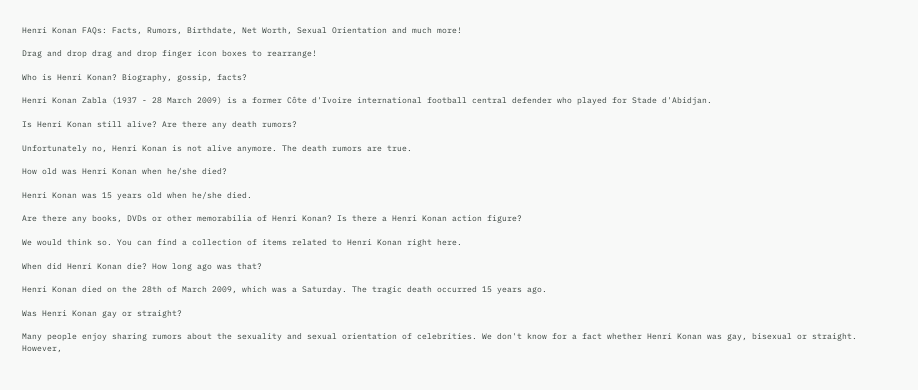Henri Konan FAQs: Facts, Rumors, Birthdate, Net Worth, Sexual Orientation and much more!

Drag and drop drag and drop finger icon boxes to rearrange!

Who is Henri Konan? Biography, gossip, facts?

Henri Konan Zabla (1937 - 28 March 2009) is a former Côte d'Ivoire international football central defender who played for Stade d'Abidjan.

Is Henri Konan still alive? Are there any death rumors?

Unfortunately no, Henri Konan is not alive anymore. The death rumors are true.

How old was Henri Konan when he/she died?

Henri Konan was 15 years old when he/she died.

Are there any books, DVDs or other memorabilia of Henri Konan? Is there a Henri Konan action figure?

We would think so. You can find a collection of items related to Henri Konan right here.

When did Henri Konan die? How long ago was that?

Henri Konan died on the 28th of March 2009, which was a Saturday. The tragic death occurred 15 years ago.

Was Henri Konan gay or straight?

Many people enjoy sharing rumors about the sexuality and sexual orientation of celebrities. We don't know for a fact whether Henri Konan was gay, bisexual or straight. However,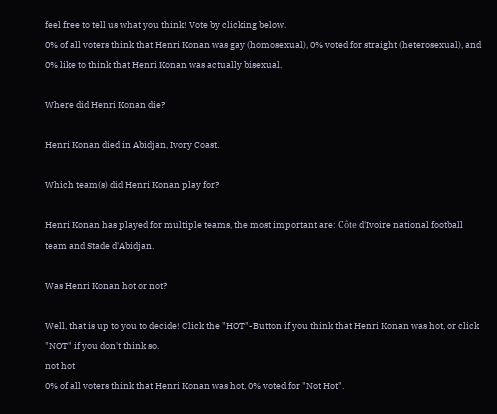feel free to tell us what you think! Vote by clicking below.
0% of all voters think that Henri Konan was gay (homosexual), 0% voted for straight (heterosexual), and 0% like to think that Henri Konan was actually bisexual.

Where did Henri Konan die?

Henri Konan died in Abidjan, Ivory Coast.

Which team(s) did Henri Konan play for?

Henri Konan has played for multiple teams, the most important are: Côte d'Ivoire national football team and Stade d'Abidjan.

Was Henri Konan hot or not?

Well, that is up to you to decide! Click the "HOT"-Button if you think that Henri Konan was hot, or click "NOT" if you don't think so.
not hot
0% of all voters think that Henri Konan was hot, 0% voted for "Not Hot".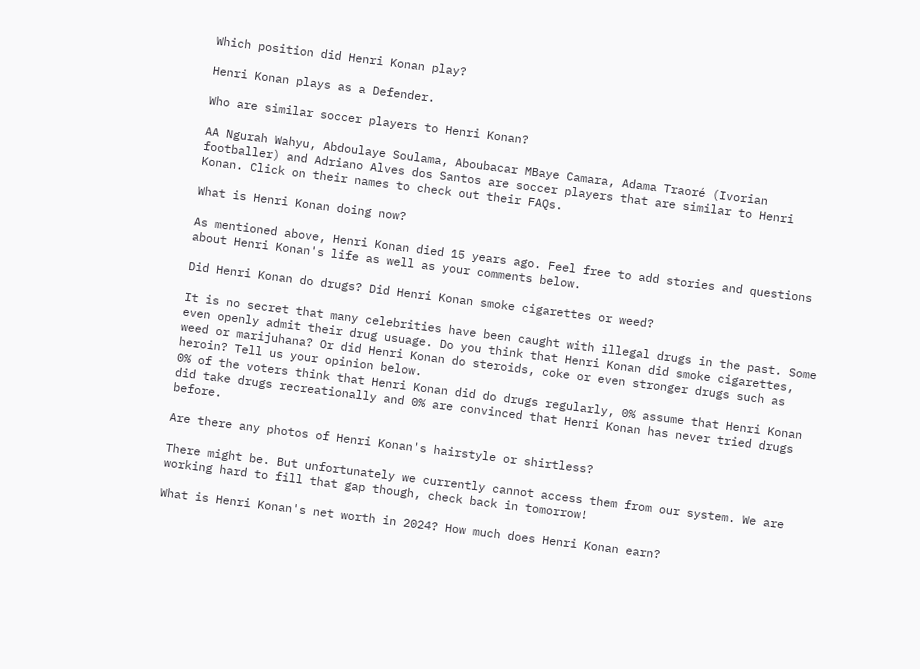Which position did Henri Konan play?

Henri Konan plays as a Defender.

Who are similar soccer players to Henri Konan?

AA Ngurah Wahyu, Abdoulaye Soulama, Aboubacar MBaye Camara, Adama Traoré (Ivorian footballer) and Adriano Alves dos Santos are soccer players that are similar to Henri Konan. Click on their names to check out their FAQs.

What is Henri Konan doing now?

As mentioned above, Henri Konan died 15 years ago. Feel free to add stories and questions about Henri Konan's life as well as your comments below.

Did Henri Konan do drugs? Did Henri Konan smoke cigarettes or weed?

It is no secret that many celebrities have been caught with illegal drugs in the past. Some even openly admit their drug usuage. Do you think that Henri Konan did smoke cigarettes, weed or marijuhana? Or did Henri Konan do steroids, coke or even stronger drugs such as heroin? Tell us your opinion below.
0% of the voters think that Henri Konan did do drugs regularly, 0% assume that Henri Konan did take drugs recreationally and 0% are convinced that Henri Konan has never tried drugs before.

Are there any photos of Henri Konan's hairstyle or shirtless?

There might be. But unfortunately we currently cannot access them from our system. We are working hard to fill that gap though, check back in tomorrow!

What is Henri Konan's net worth in 2024? How much does Henri Konan earn?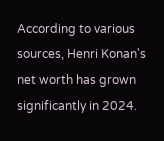According to various sources, Henri Konan's net worth has grown significantly in 2024.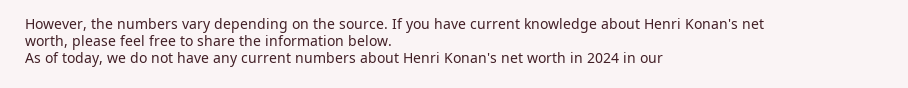However, the numbers vary depending on the source. If you have current knowledge about Henri Konan's net worth, please feel free to share the information below.
As of today, we do not have any current numbers about Henri Konan's net worth in 2024 in our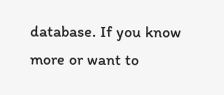database. If you know more or want to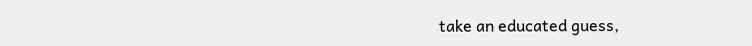take an educated guess,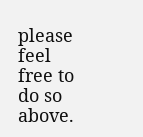please feel free to do so above.